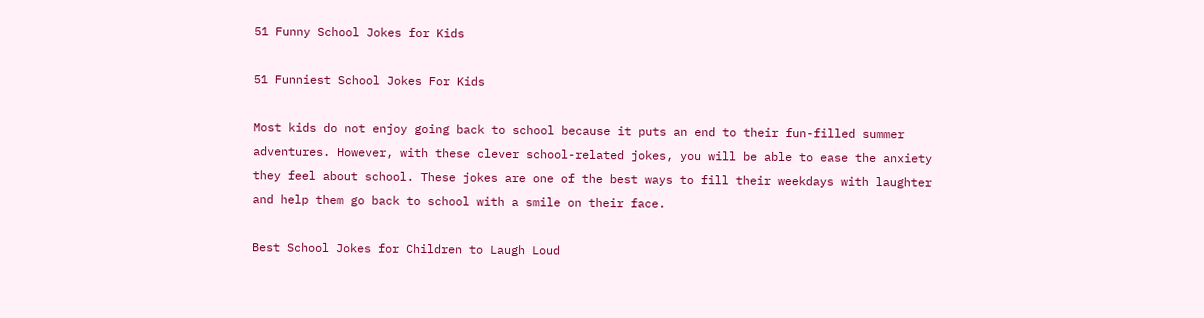51 Funny School Jokes for Kids

51 Funniest School Jokes For Kids

Most kids do not enjoy going back to school because it puts an end to their fun-filled summer adventures. However, with these clever school-related jokes, you will be able to ease the anxiety they feel about school. These jokes are one of the best ways to fill their weekdays with laughter and help them go back to school with a smile on their face.

Best School Jokes for Children to Laugh Loud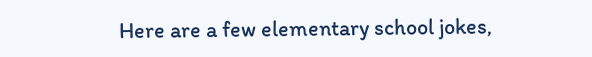Here are a few elementary school jokes,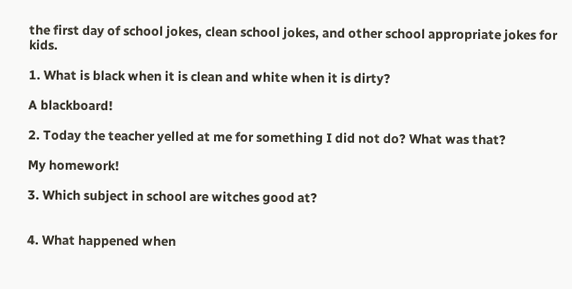the first day of school jokes, clean school jokes, and other school appropriate jokes for kids.

1. What is black when it is clean and white when it is dirty?

A blackboard!

2. Today the teacher yelled at me for something I did not do? What was that?

My homework!

3. Which subject in school are witches good at?


4. What happened when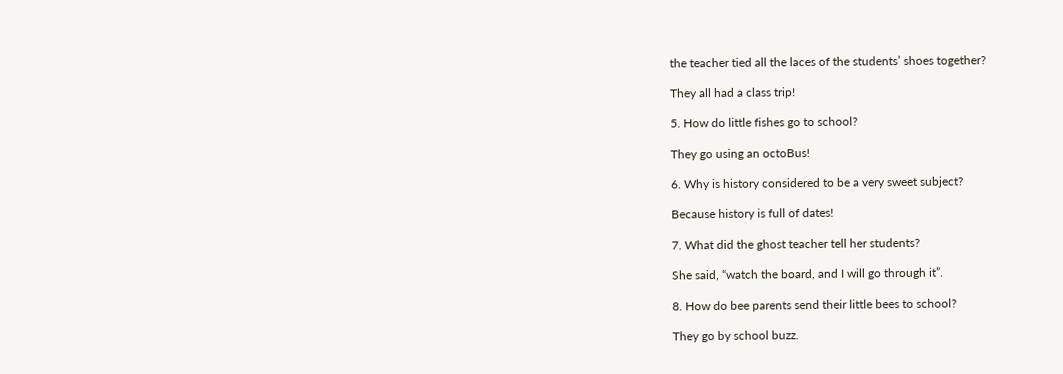the teacher tied all the laces of the students’ shoes together?

They all had a class trip!

5. How do little fishes go to school?

They go using an octoBus!

6. Why is history considered to be a very sweet subject?

Because history is full of dates!

7. What did the ghost teacher tell her students?

She said, “watch the board, and I will go through it”.

8. How do bee parents send their little bees to school?

They go by school buzz.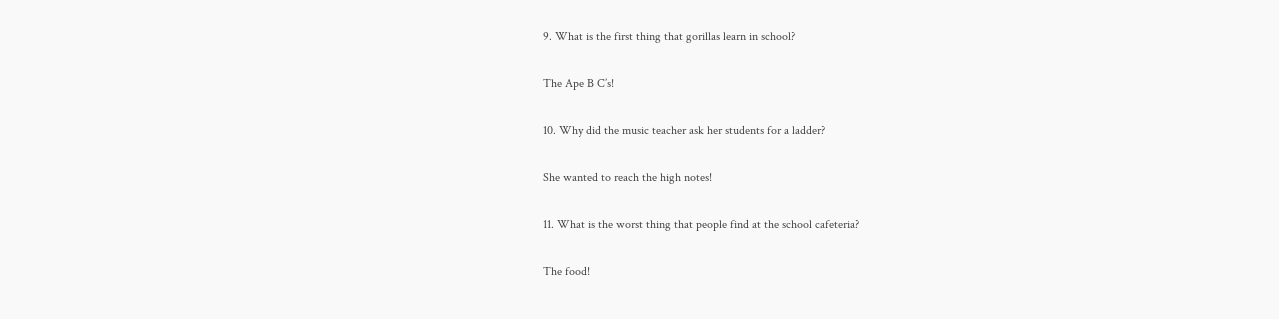9. What is the first thing that gorillas learn in school?

The Ape B C’s!

10. Why did the music teacher ask her students for a ladder?

She wanted to reach the high notes!

11. What is the worst thing that people find at the school cafeteria?

The food!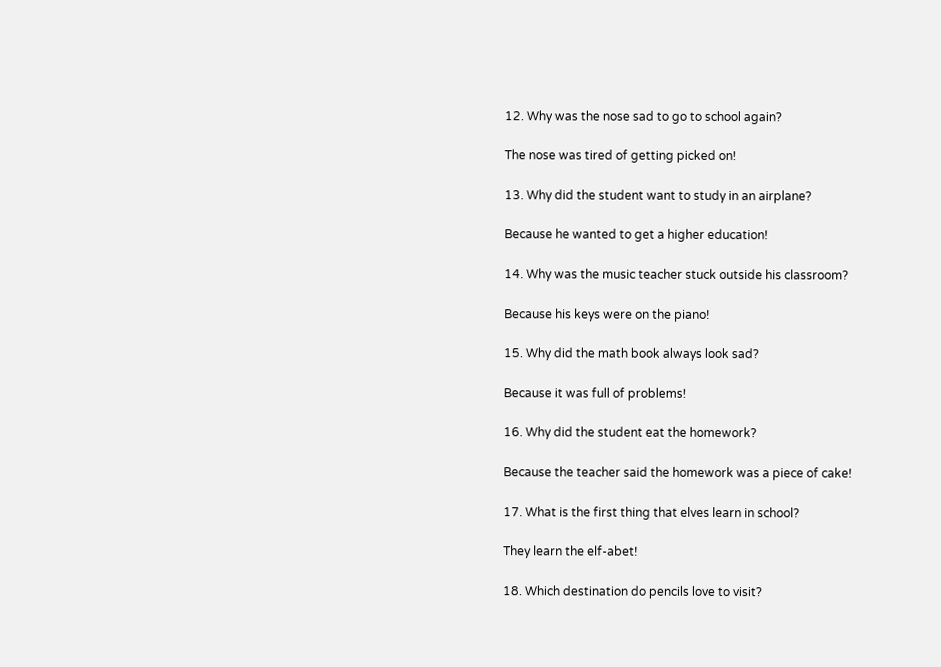12. Why was the nose sad to go to school again?

The nose was tired of getting picked on!

13. Why did the student want to study in an airplane?

Because he wanted to get a higher education!

14. Why was the music teacher stuck outside his classroom?

Because his keys were on the piano!

15. Why did the math book always look sad?

Because it was full of problems!

16. Why did the student eat the homework?

Because the teacher said the homework was a piece of cake!

17. What is the first thing that elves learn in school?

They learn the elf-abet!

18. Which destination do pencils love to visit?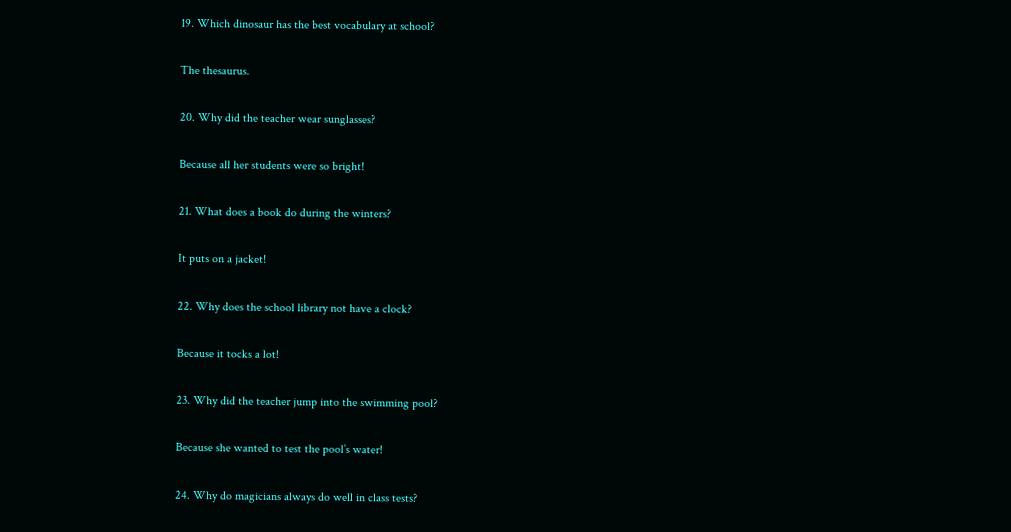19. Which dinosaur has the best vocabulary at school?

The thesaurus.

20. Why did the teacher wear sunglasses?

Because all her students were so bright!

21. What does a book do during the winters?

It puts on a jacket!

22. Why does the school library not have a clock?

Because it tocks a lot!

23. Why did the teacher jump into the swimming pool?

Because she wanted to test the pool’s water!

24. Why do magicians always do well in class tests?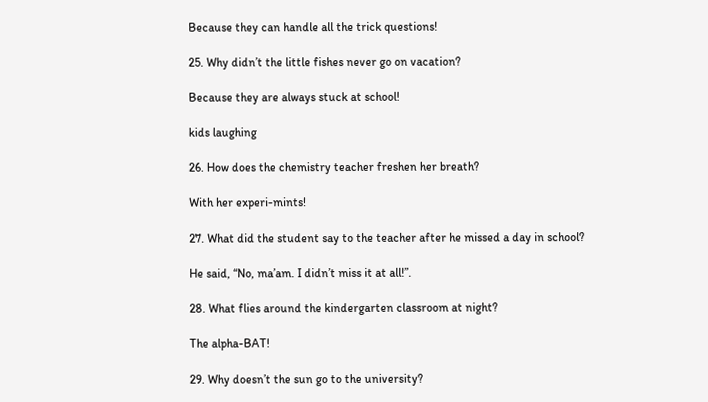Because they can handle all the trick questions!

25. Why didn’t the little fishes never go on vacation?

Because they are always stuck at school!

kids laughing

26. How does the chemistry teacher freshen her breath?

With her experi-mints!

27. What did the student say to the teacher after he missed a day in school?

He said, “No, ma’am. I didn’t miss it at all!”.

28. What flies around the kindergarten classroom at night?

The alpha-BAT!

29. Why doesn’t the sun go to the university?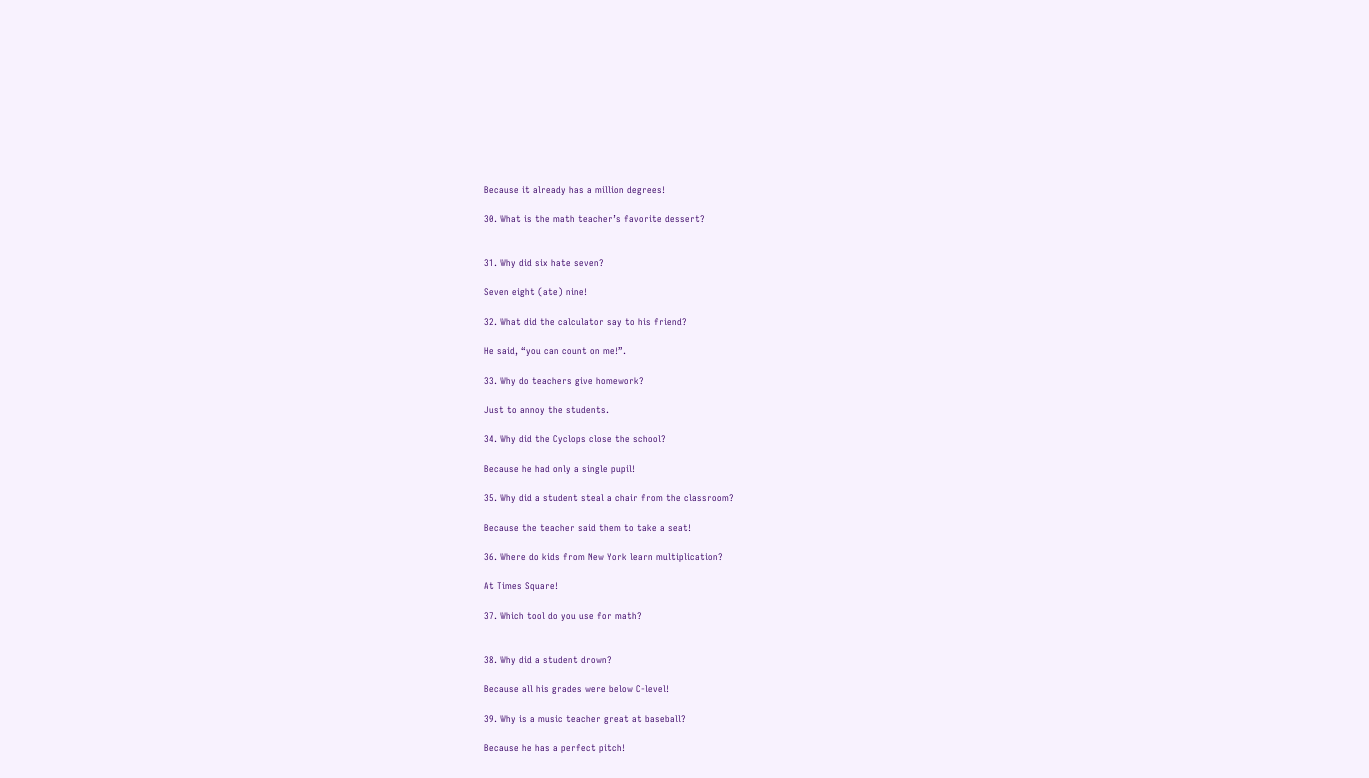Because it already has a million degrees!

30. What is the math teacher’s favorite dessert?


31. Why did six hate seven?

Seven eight (ate) nine!

32. What did the calculator say to his friend?

He said, “you can count on me!”.

33. Why do teachers give homework?

Just to annoy the students.

34. Why did the Cyclops close the school?

Because he had only a single pupil!

35. Why did a student steal a chair from the classroom?

Because the teacher said them to take a seat!

36. Where do kids from New York learn multiplication?

At Times Square!

37. Which tool do you use for math?


38. Why did a student drown?

Because all his grades were below C-level!

39. Why is a music teacher great at baseball?

Because he has a perfect pitch!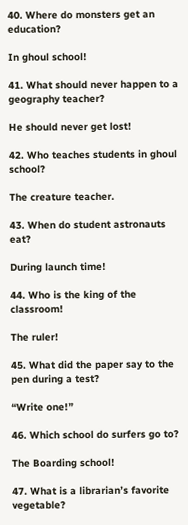40. Where do monsters get an education?

In ghoul school!

41. What should never happen to a geography teacher?

He should never get lost!

42. Who teaches students in ghoul school?

The creature teacher.

43. When do student astronauts eat?

During launch time!

44. Who is the king of the classroom!

The ruler!

45. What did the paper say to the pen during a test?

“Write one!”

46. Which school do surfers go to?

The Boarding school!

47. What is a librarian’s favorite vegetable?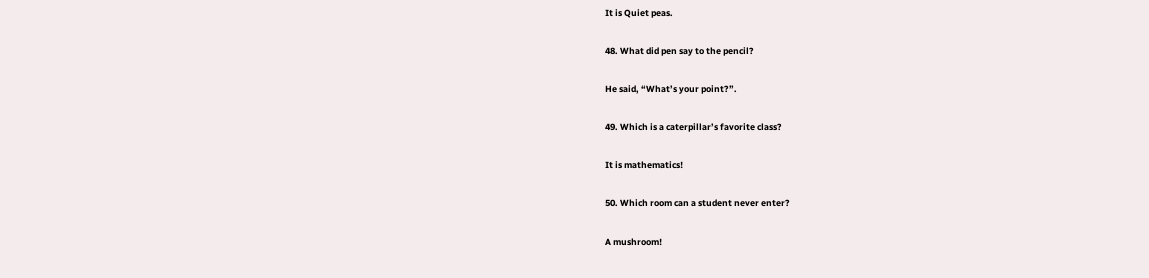It is Quiet peas.

48. What did pen say to the pencil?

He said, “What’s your point?”.

49. Which is a caterpillar’s favorite class?

It is mathematics!

50. Which room can a student never enter?

A mushroom!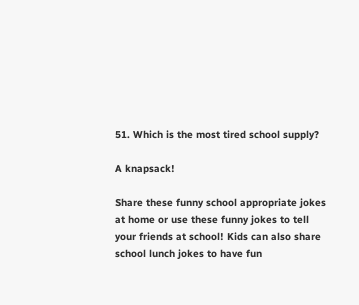51. Which is the most tired school supply?

A knapsack!

Share these funny school appropriate jokes at home or use these funny jokes to tell your friends at school! Kids can also share school lunch jokes to have fun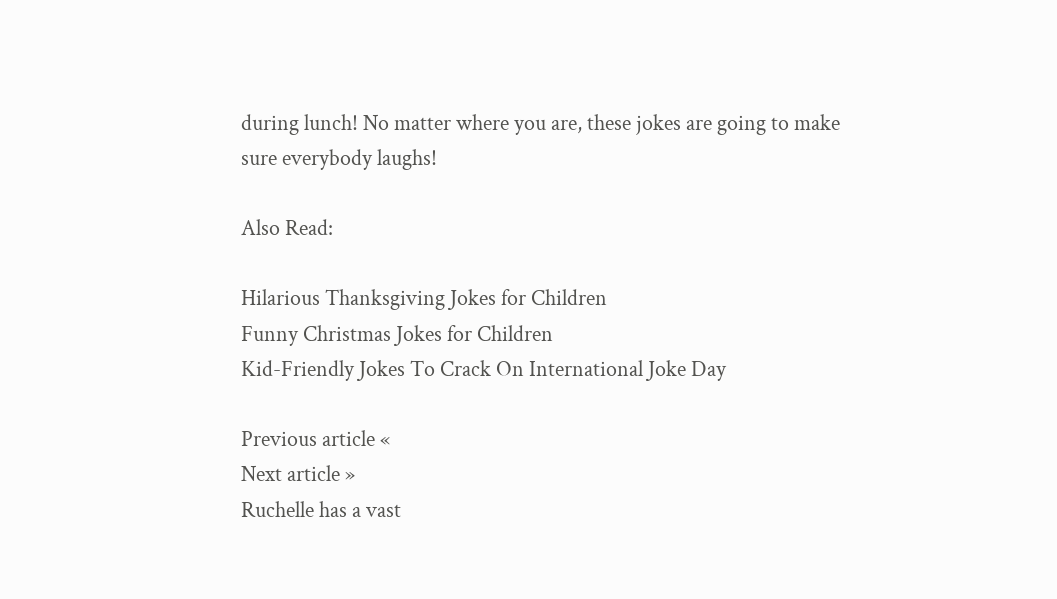during lunch! No matter where you are, these jokes are going to make sure everybody laughs!

Also Read:

Hilarious Thanksgiving Jokes for Children
Funny Christmas Jokes for Children
Kid-Friendly Jokes To Crack On International Joke Day

Previous article «
Next article »
Ruchelle has a vast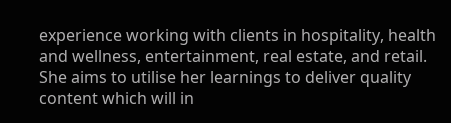experience working with clients in hospitality, health and wellness, entertainment, real estate, and retail. She aims to utilise her learnings to deliver quality content which will in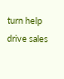turn help drive sales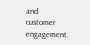and customer engagement.